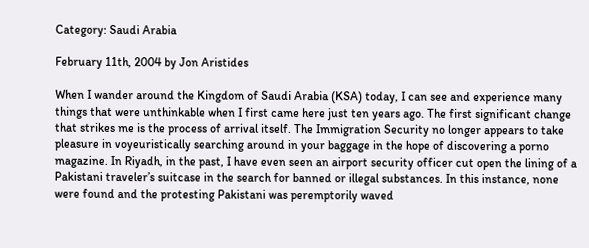Category: Saudi Arabia

February 11th, 2004 by Jon Aristides

When I wander around the Kingdom of Saudi Arabia (KSA) today, I can see and experience many things that were unthinkable when I first came here just ten years ago. The first significant change that strikes me is the process of arrival itself. The Immigration Security no longer appears to take pleasure in voyeuristically searching around in your baggage in the hope of discovering a porno magazine. In Riyadh, in the past, I have even seen an airport security officer cut open the lining of a Pakistani traveler’s suitcase in the search for banned or illegal substances. In this instance, none were found and the protesting Pakistani was peremptorily waved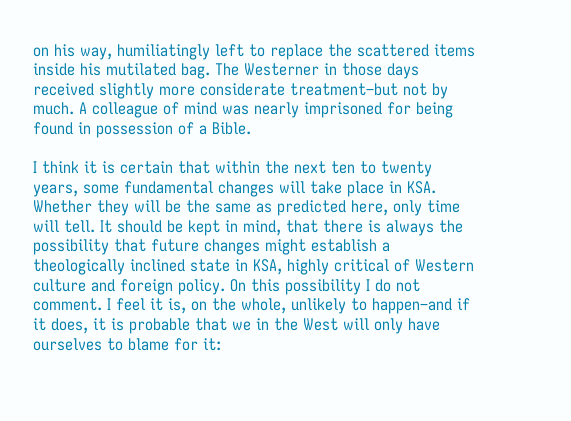on his way, humiliatingly left to replace the scattered items inside his mutilated bag. The Westerner in those days received slightly more considerate treatment–but not by much. A colleague of mind was nearly imprisoned for being found in possession of a Bible.

I think it is certain that within the next ten to twenty years, some fundamental changes will take place in KSA. Whether they will be the same as predicted here, only time will tell. It should be kept in mind, that there is always the possibility that future changes might establish a theologically inclined state in KSA, highly critical of Western culture and foreign policy. On this possibility I do not comment. I feel it is, on the whole, unlikely to happen–and if it does, it is probable that we in the West will only have ourselves to blame for it: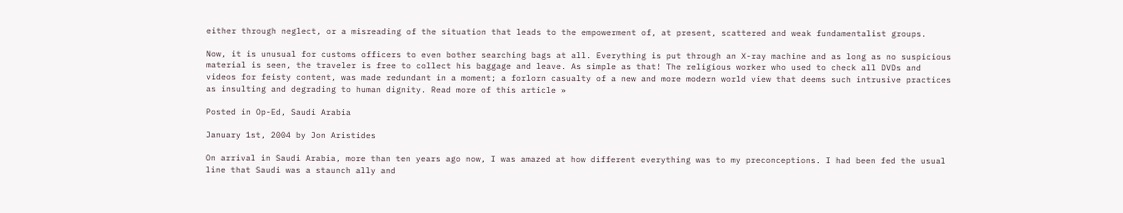either through neglect, or a misreading of the situation that leads to the empowerment of, at present, scattered and weak fundamentalist groups.

Now, it is unusual for customs officers to even bother searching bags at all. Everything is put through an X-ray machine and as long as no suspicious material is seen, the traveler is free to collect his baggage and leave. As simple as that! The religious worker who used to check all DVDs and videos for feisty content, was made redundant in a moment; a forlorn casualty of a new and more modern world view that deems such intrusive practices as insulting and degrading to human dignity. Read more of this article »

Posted in Op-Ed, Saudi Arabia

January 1st, 2004 by Jon Aristides

On arrival in Saudi Arabia, more than ten years ago now, I was amazed at how different everything was to my preconceptions. I had been fed the usual line that Saudi was a staunch ally and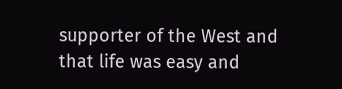supporter of the West and that life was easy and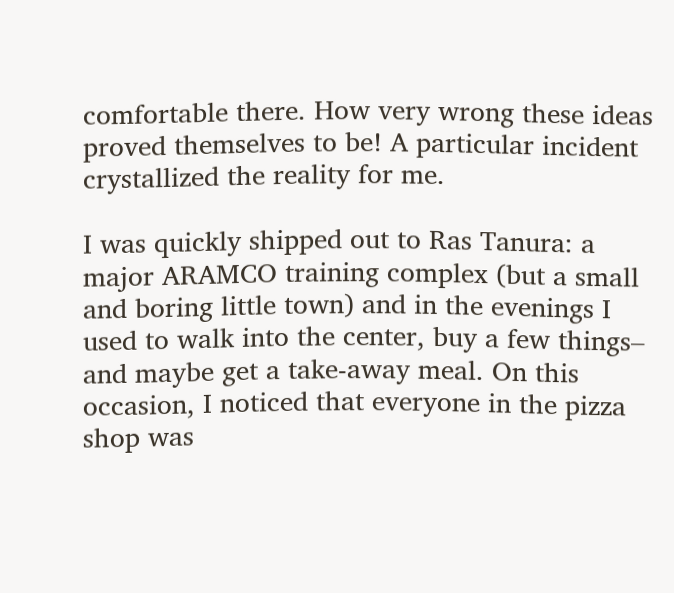comfortable there. How very wrong these ideas proved themselves to be! A particular incident crystallized the reality for me.

I was quickly shipped out to Ras Tanura: a major ARAMCO training complex (but a small and boring little town) and in the evenings I used to walk into the center, buy a few things– and maybe get a take-away meal. On this occasion, I noticed that everyone in the pizza shop was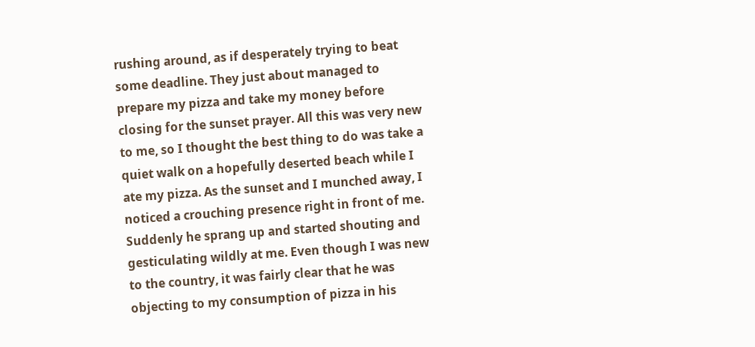rushing around, as if desperately trying to beat some deadline. They just about managed to prepare my pizza and take my money before closing for the sunset prayer. All this was very new to me, so I thought the best thing to do was take a quiet walk on a hopefully deserted beach while I ate my pizza. As the sunset and I munched away, I noticed a crouching presence right in front of me. Suddenly he sprang up and started shouting and gesticulating wildly at me. Even though I was new to the country, it was fairly clear that he was objecting to my consumption of pizza in his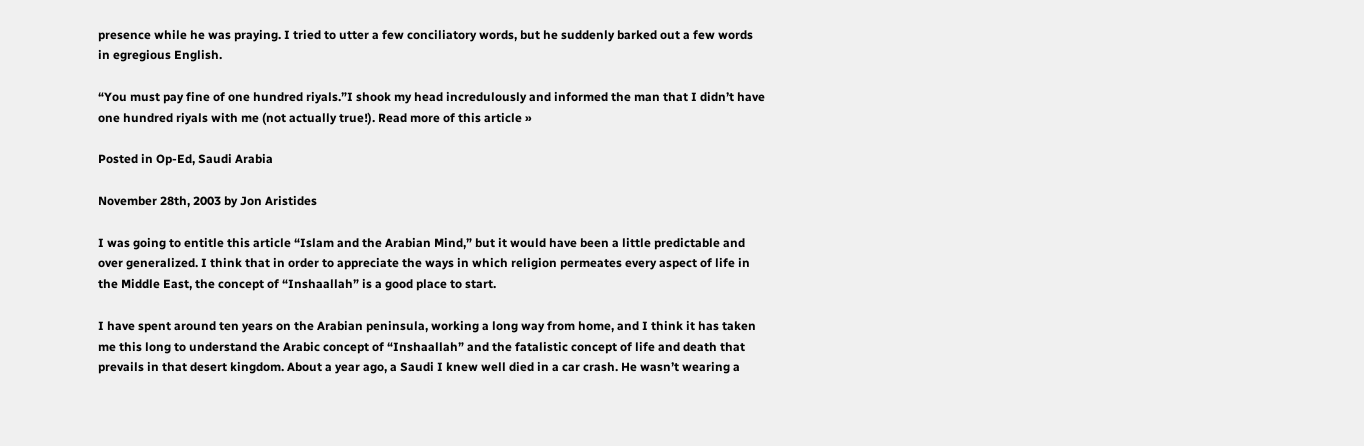presence while he was praying. I tried to utter a few conciliatory words, but he suddenly barked out a few words in egregious English.

“You must pay fine of one hundred riyals.”I shook my head incredulously and informed the man that I didn’t have one hundred riyals with me (not actually true!). Read more of this article »

Posted in Op-Ed, Saudi Arabia

November 28th, 2003 by Jon Aristides

I was going to entitle this article “Islam and the Arabian Mind,” but it would have been a little predictable and over generalized. I think that in order to appreciate the ways in which religion permeates every aspect of life in the Middle East, the concept of “Inshaallah” is a good place to start.

I have spent around ten years on the Arabian peninsula, working a long way from home, and I think it has taken me this long to understand the Arabic concept of “Inshaallah” and the fatalistic concept of life and death that prevails in that desert kingdom. About a year ago, a Saudi I knew well died in a car crash. He wasn’t wearing a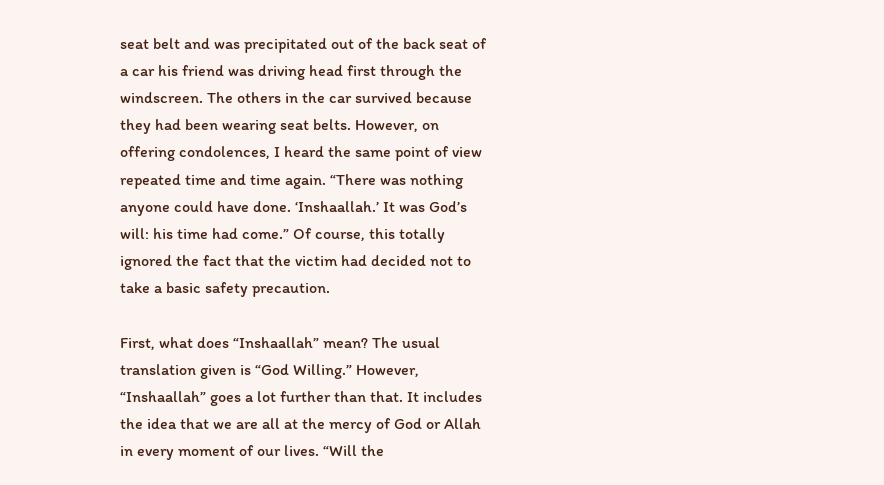seat belt and was precipitated out of the back seat of a car his friend was driving head first through the windscreen. The others in the car survived because they had been wearing seat belts. However, on offering condolences, I heard the same point of view repeated time and time again. “There was nothing anyone could have done. ‘Inshaallah.’ It was God’s will: his time had come.” Of course, this totally ignored the fact that the victim had decided not to take a basic safety precaution.

First, what does “Inshaallah” mean? The usual translation given is “God Willing.” However, “Inshaallah” goes a lot further than that. It includes the idea that we are all at the mercy of God or Allah in every moment of our lives. “Will the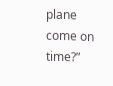plane come on time?”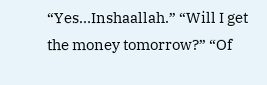“Yes…Inshaallah.” “Will I get the money tomorrow?” “Of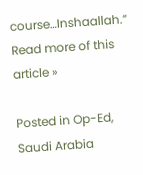course…Inshaallah.” Read more of this article »

Posted in Op-Ed, Saudi Arabia